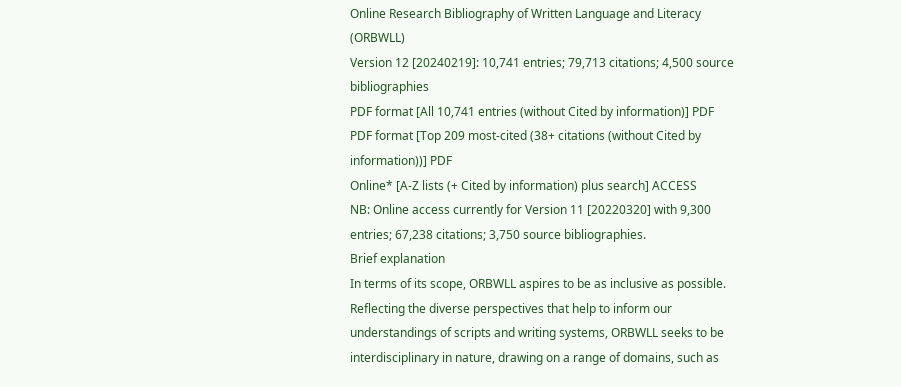Online Research Bibliography of Written Language and Literacy (ORBWLL)
Version 12 [20240219]: 10,741 entries; 79,713 citations; 4,500 source bibliographies
PDF format [All 10,741 entries (without Cited by information)] PDF
PDF format [Top 209 most-cited (38+ citations (without Cited by information))] PDF
Online* [A-Z lists (+ Cited by information) plus search] ACCESS
NB: Online access currently for Version 11 [20220320] with 9,300 entries; 67,238 citations; 3,750 source bibliographies.
Brief explanation
In terms of its scope, ORBWLL aspires to be as inclusive as possible. Reflecting the diverse perspectives that help to inform our understandings of scripts and writing systems, ORBWLL seeks to be interdisciplinary in nature, drawing on a range of domains, such as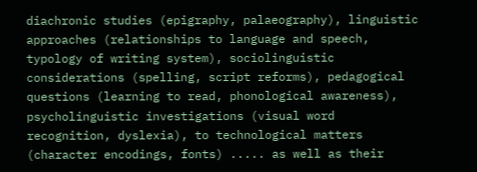diachronic studies (epigraphy, palaeography), linguistic approaches (relationships to language and speech, typology of writing system), sociolinguistic considerations (spelling, script reforms), pedagogical questions (learning to read, phonological awareness), psycholinguistic investigations (visual word recognition, dyslexia), to technological matters (character encodings, fonts) ..... as well as their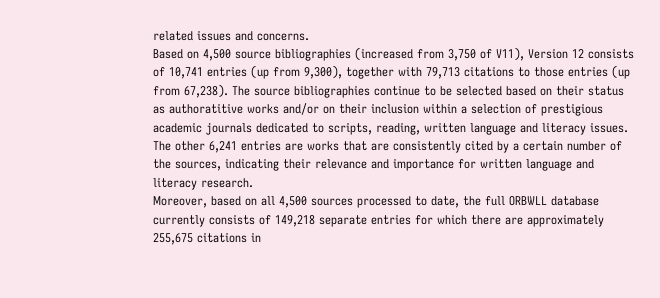related issues and concerns.
Based on 4,500 source bibliographies (increased from 3,750 of V11), Version 12 consists of 10,741 entries (up from 9,300), together with 79,713 citations to those entries (up from 67,238). The source bibliographies continue to be selected based on their status as authoratitive works and/or on their inclusion within a selection of prestigious academic journals dedicated to scripts, reading, written language and literacy issues. The other 6,241 entries are works that are consistently cited by a certain number of the sources, indicating their relevance and importance for written language and literacy research.
Moreover, based on all 4,500 sources processed to date, the full ORBWLL database currently consists of 149,218 separate entries for which there are approximately 255,675 citations in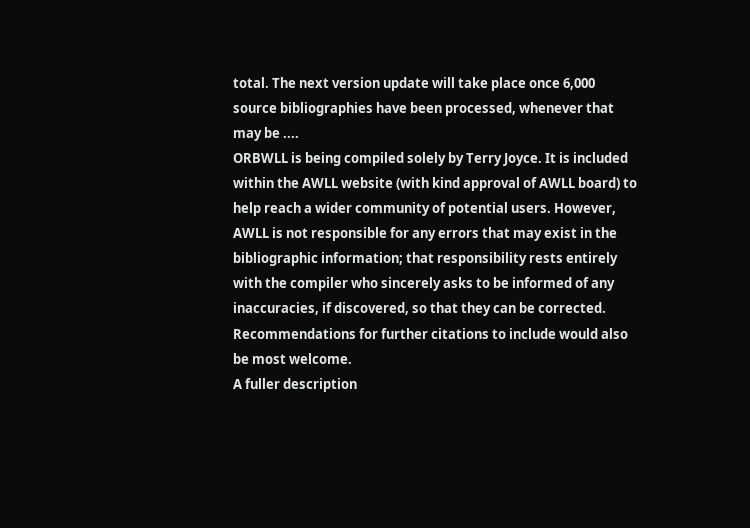total. The next version update will take place once 6,000 source bibliographies have been processed, whenever that may be ....
ORBWLL is being compiled solely by Terry Joyce. It is included within the AWLL website (with kind approval of AWLL board) to help reach a wider community of potential users. However, AWLL is not responsible for any errors that may exist in the bibliographic information; that responsibility rests entirely with the compiler who sincerely asks to be informed of any inaccuracies, if discovered, so that they can be corrected. Recommendations for further citations to include would also be most welcome.
A fuller description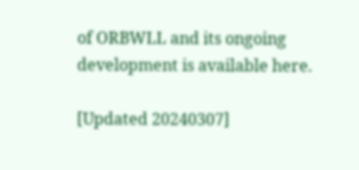of ORBWLL and its ongoing development is available here.

[Updated 20240307]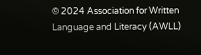© 2024 Association for Written Language and Literacy (AWLL)